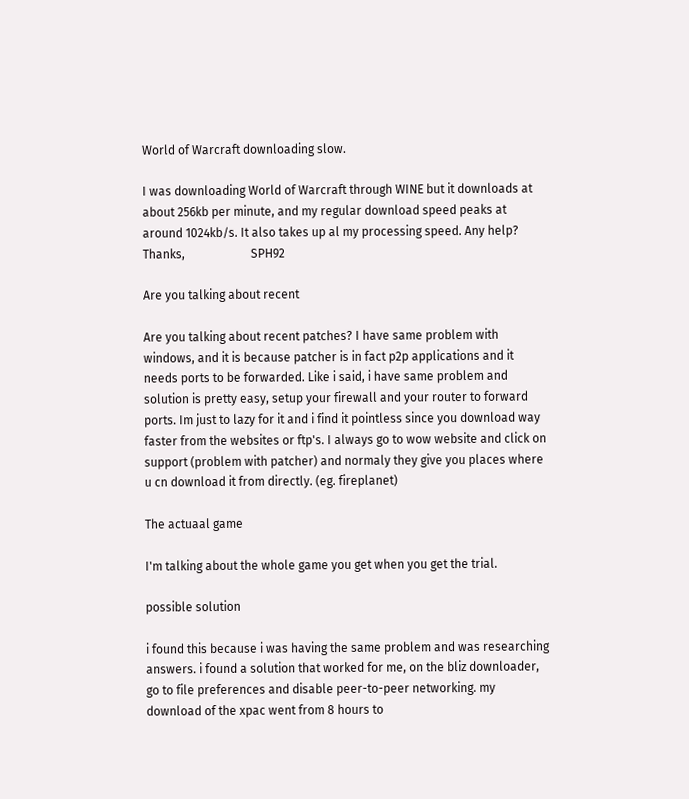World of Warcraft downloading slow.

I was downloading World of Warcraft through WINE but it downloads at about 256kb per minute, and my regular download speed peaks at around 1024kb/s. It also takes up al my processing speed. Any help?               Thanks,                      SPH92

Are you talking about recent

Are you talking about recent patches? I have same problem with windows, and it is because patcher is in fact p2p applications and it needs ports to be forwarded. Like i said, i have same problem and solution is pretty easy, setup your firewall and your router to forward ports. Im just to lazy for it and i find it pointless since you download way faster from the websites or ftp's. I always go to wow website and click on support (problem with patcher) and normaly they give you places where u cn download it from directly. (eg. fireplanet)

The actuaal game

I'm talking about the whole game you get when you get the trial.

possible solution

i found this because i was having the same problem and was researching answers. i found a solution that worked for me, on the bliz downloader, go to file preferences and disable peer-to-peer networking. my download of the xpac went from 8 hours to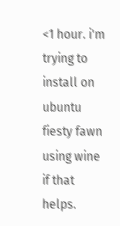<1 hour. i'm trying to install on ubuntu fiesty fawn using wine if that helps.